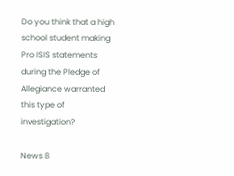Do you think that a high school student making Pro ISIS statements during the Pledge of Allegiance warranted this type of investigation?

News 8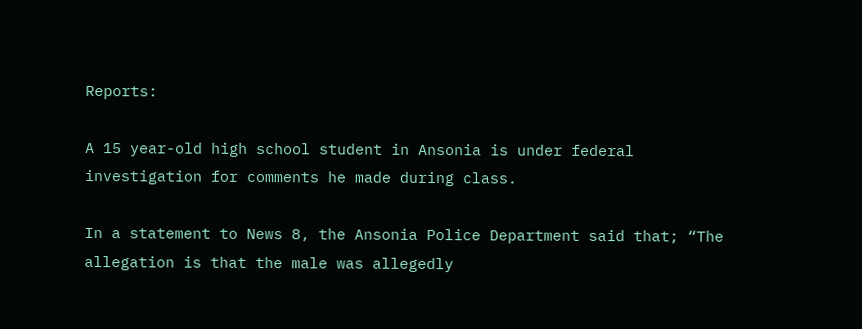Reports:

A 15 year-old high school student in Ansonia is under federal investigation for comments he made during class.

In a statement to News 8, the Ansonia Police Department said that; “The allegation is that the male was allegedly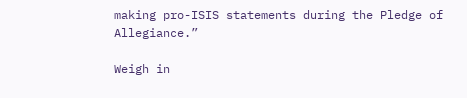making pro-ISIS statements during the Pledge of Allegiance.”

Weigh in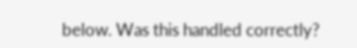below. Was this handled correctly?